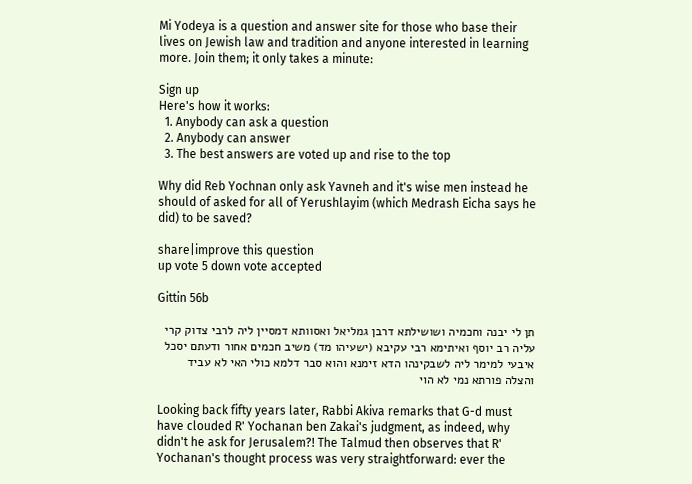Mi Yodeya is a question and answer site for those who base their lives on Jewish law and tradition and anyone interested in learning more. Join them; it only takes a minute:

Sign up
Here's how it works:
  1. Anybody can ask a question
  2. Anybody can answer
  3. The best answers are voted up and rise to the top

Why did Reb Yochnan only ask Yavneh and it's wise men instead he should of asked for all of Yerushlayim (which Medrash Eicha says he did) to be saved?

share|improve this question
up vote 5 down vote accepted

Gittin 56b

תן לי יבנה וחכמיה ושושילתא דרבן גמליאל ואסוותא דמסיין ליה לרבי צדוק קרי עליה רב יוסף ואיתימא רבי עקיבא (ישעיהו מד) משיב חכמים אחור ודעתם יסכל איבעי למימר ליה לשבקינהו הדא זימנא והוא סבר דלמא כולי האי לא עביד והצלה פורתא נמי לא הוי

Looking back fifty years later, Rabbi Akiva remarks that G-d must have clouded R' Yochanan ben Zakai's judgment, as indeed, why didn't he ask for Jerusalem?! The Talmud then observes that R' Yochanan's thought process was very straightforward: ever the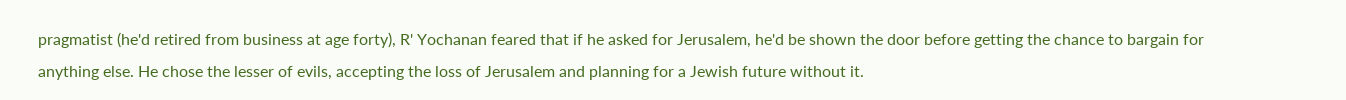pragmatist (he'd retired from business at age forty), R' Yochanan feared that if he asked for Jerusalem, he'd be shown the door before getting the chance to bargain for anything else. He chose the lesser of evils, accepting the loss of Jerusalem and planning for a Jewish future without it.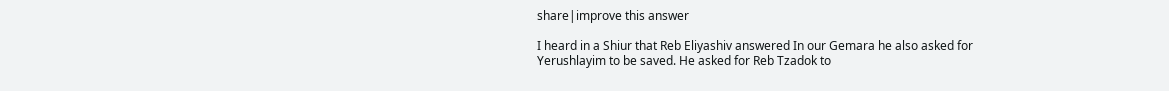share|improve this answer

I heard in a Shiur that Reb Eliyashiv answered In our Gemara he also asked for Yerushlayim to be saved. He asked for Reb Tzadok to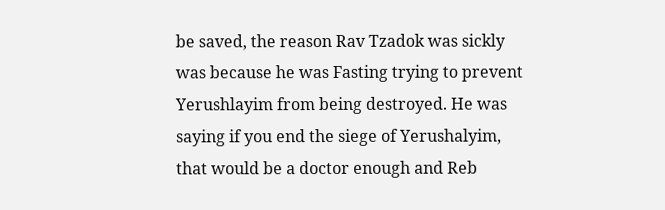be saved, the reason Rav Tzadok was sickly was because he was Fasting trying to prevent Yerushlayim from being destroyed. He was saying if you end the siege of Yerushalyim, that would be a doctor enough and Reb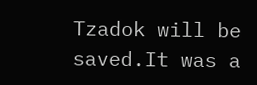Tzadok will be saved.It was a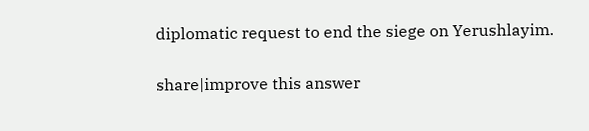diplomatic request to end the siege on Yerushlayim.

share|improve this answer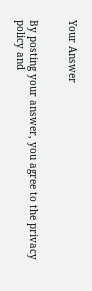Your Answer


By posting your answer, you agree to the privacy policy and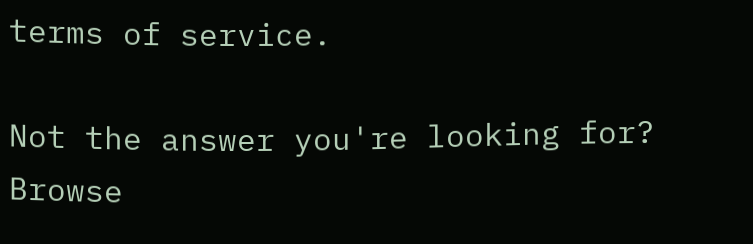terms of service.

Not the answer you're looking for? Browse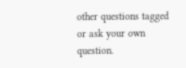other questions tagged or ask your own question.